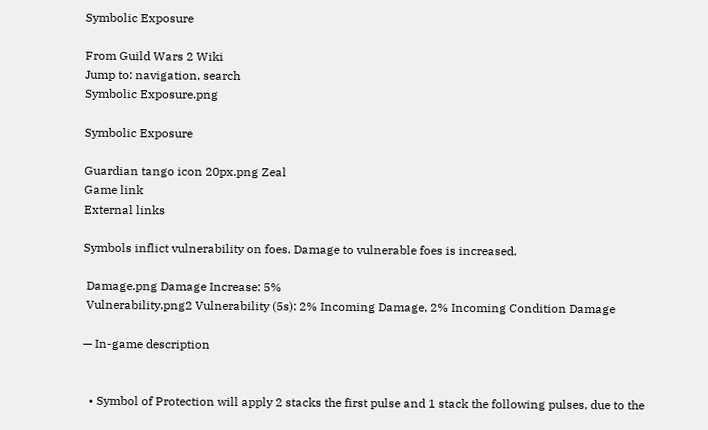Symbolic Exposure

From Guild Wars 2 Wiki
Jump to: navigation, search
Symbolic Exposure.png

Symbolic Exposure

Guardian tango icon 20px.png Zeal
Game link
External links

Symbols inflict vulnerability on foes. Damage to vulnerable foes is increased.

 Damage.png Damage Increase: 5%
 Vulnerability.png2 Vulnerability (5s): 2% Incoming Damage, 2% Incoming Condition Damage

— In-game description


  • Symbol of Protection will apply 2 stacks the first pulse and 1 stack the following pulses, due to the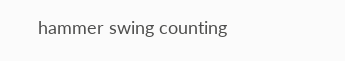hammer swing counting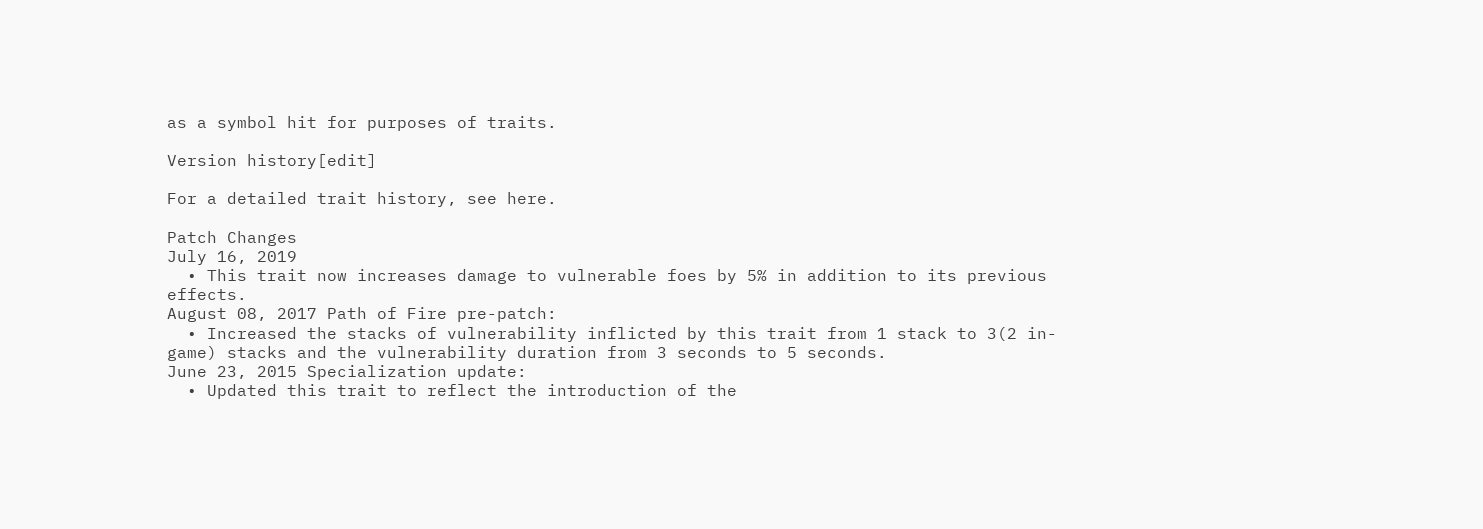as a symbol hit for purposes of traits.

Version history[edit]

For a detailed trait history, see here.

Patch Changes
July 16, 2019
  • This trait now increases damage to vulnerable foes by 5% in addition to its previous effects.
August 08, 2017 Path of Fire pre-patch:
  • Increased the stacks of vulnerability inflicted by this trait from 1 stack to 3(2 in-game) stacks and the vulnerability duration from 3 seconds to 5 seconds.
June 23, 2015 Specialization update:
  • Updated this trait to reflect the introduction of the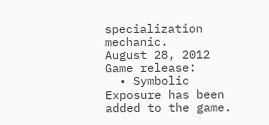specialization mechanic.
August 28, 2012 Game release:
  • Symbolic Exposure has been added to the game.